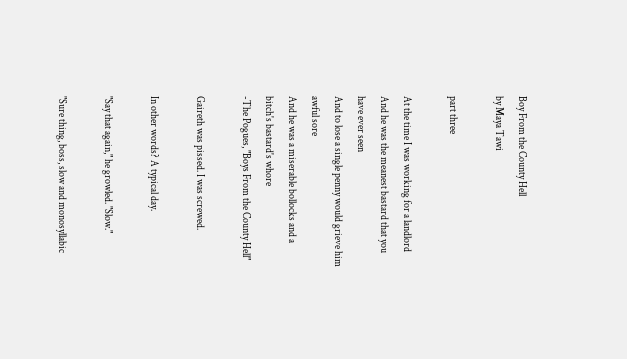Boy From the County Hell
by Maya Tawi

part three

At the time I was working for a landlord
And he was the meanest bastard that you have ever seen
And to lose a single penny would grieve him awful sore
And he was a miserable bollocks and a bitch's bastard's whore
-The Pogues, "Boys From the County Hell"

Gaireth was pissed. I was screwed.

In other words? A typical day.

"Say that again," he growled. "Slow."

"Sure thing, boss, slow and monosyllabic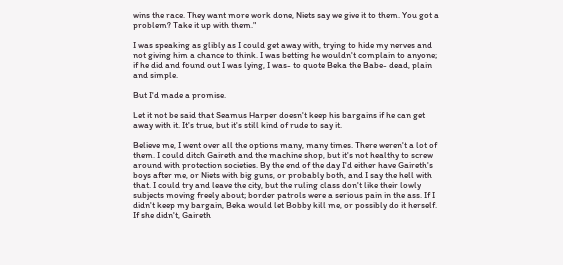wins the race. They want more work done, Niets say we give it to them. You got a problem? Take it up with them."

I was speaking as glibly as I could get away with, trying to hide my nerves and not giving him a chance to think. I was betting he wouldn't complain to anyone; if he did and found out I was lying, I was- to quote Beka the Babe- dead, plain and simple.

But I'd made a promise.

Let it not be said that Seamus Harper doesn't keep his bargains if he can get away with it. It's true, but it's still kind of rude to say it.

Believe me, I went over all the options many, many times. There weren't a lot of them. I could ditch Gaireth and the machine shop, but it's not healthy to screw around with protection societies. By the end of the day I'd either have Gaireth's boys after me, or Niets with big guns, or probably both, and I say the hell with that. I could try and leave the city, but the ruling class don't like their lowly subjects moving freely about; border patrols were a serious pain in the ass. If I didn't keep my bargain, Beka would let Bobby kill me, or possibly do it herself. If she didn't, Gaireth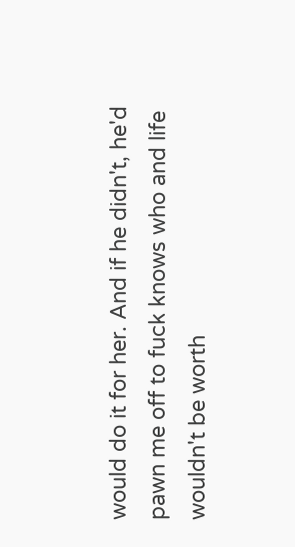would do it for her. And if he didn't, he'd pawn me off to fuck knows who and life wouldn't be worth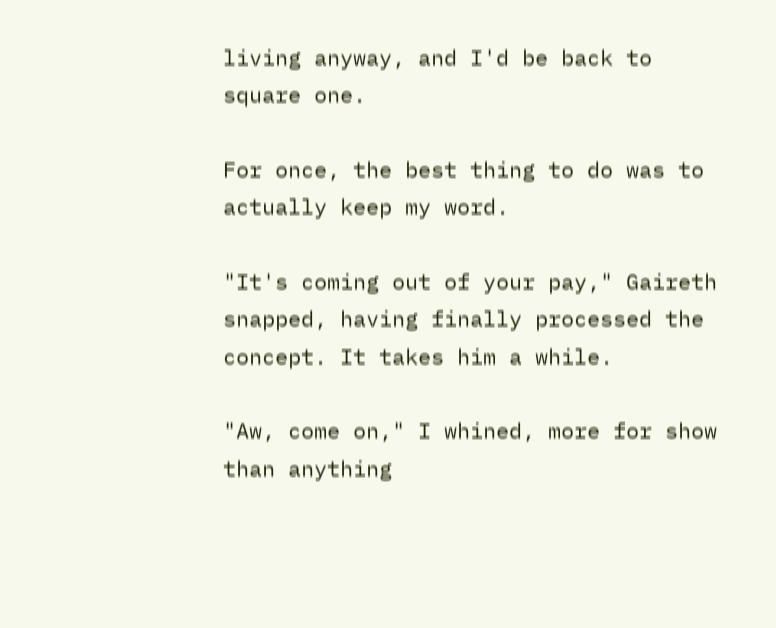living anyway, and I'd be back to square one.

For once, the best thing to do was to actually keep my word.

"It's coming out of your pay," Gaireth snapped, having finally processed the concept. It takes him a while.

"Aw, come on," I whined, more for show than anything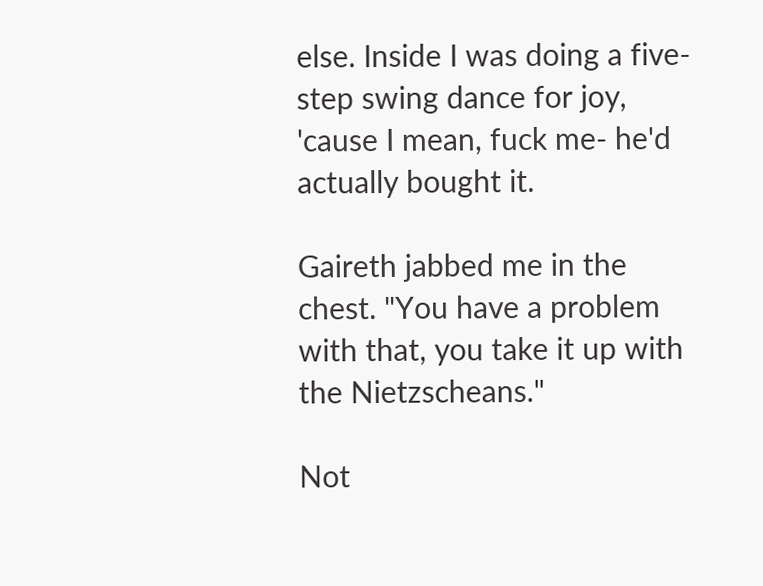else. Inside I was doing a five-step swing dance for joy, 'cause I mean, fuck me- he'd actually bought it.

Gaireth jabbed me in the chest. "You have a problem with that, you take it up with the Nietzscheans."

Not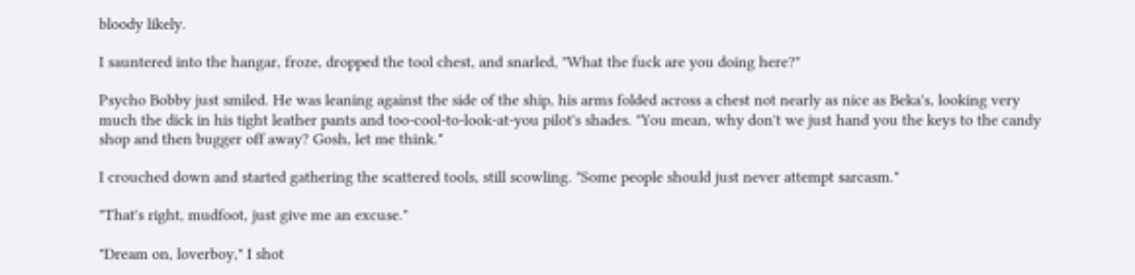bloody likely.

I sauntered into the hangar, froze, dropped the tool chest, and snarled, "What the fuck are you doing here?"

Psycho Bobby just smiled. He was leaning against the side of the ship, his arms folded across a chest not nearly as nice as Beka's, looking very much the dick in his tight leather pants and too-cool-to-look-at-you pilot's shades. "You mean, why don't we just hand you the keys to the candy shop and then bugger off away? Gosh, let me think."

I crouched down and started gathering the scattered tools, still scowling. "Some people should just never attempt sarcasm."

"That's right, mudfoot, just give me an excuse."

"Dream on, loverboy," I shot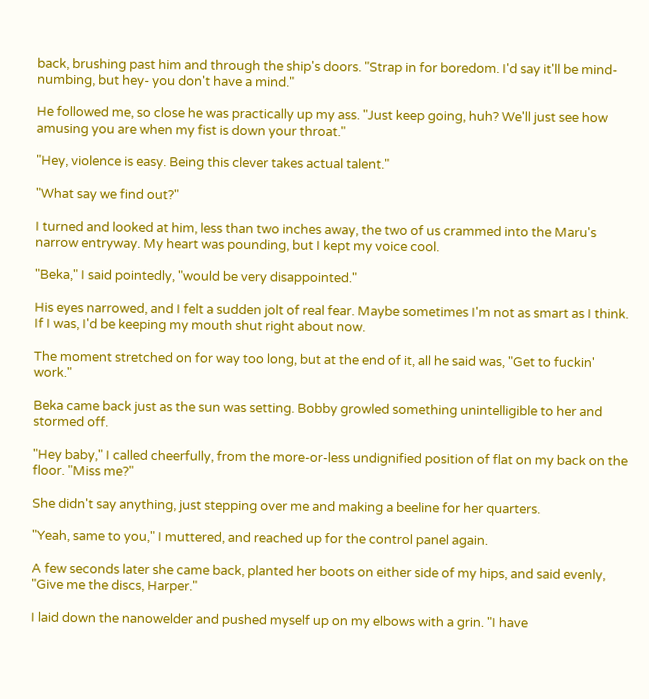back, brushing past him and through the ship's doors. "Strap in for boredom. I'd say it'll be mind-numbing, but hey- you don't have a mind."

He followed me, so close he was practically up my ass. "Just keep going, huh? We'll just see how amusing you are when my fist is down your throat."

"Hey, violence is easy. Being this clever takes actual talent."

"What say we find out?"

I turned and looked at him, less than two inches away, the two of us crammed into the Maru's narrow entryway. My heart was pounding, but I kept my voice cool.

"Beka," I said pointedly, "would be very disappointed."

His eyes narrowed, and I felt a sudden jolt of real fear. Maybe sometimes I'm not as smart as I think. If I was, I'd be keeping my mouth shut right about now.

The moment stretched on for way too long, but at the end of it, all he said was, "Get to fuckin' work."

Beka came back just as the sun was setting. Bobby growled something unintelligible to her and stormed off.

"Hey baby," I called cheerfully, from the more-or-less undignified position of flat on my back on the floor. "Miss me?"

She didn't say anything, just stepping over me and making a beeline for her quarters.

"Yeah, same to you," I muttered, and reached up for the control panel again.

A few seconds later she came back, planted her boots on either side of my hips, and said evenly, "Give me the discs, Harper."

I laid down the nanowelder and pushed myself up on my elbows with a grin. "I have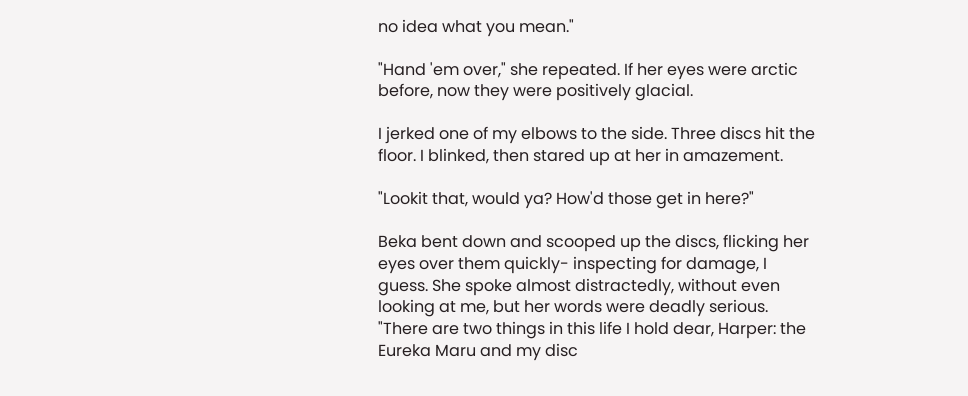no idea what you mean."

"Hand 'em over," she repeated. If her eyes were arctic before, now they were positively glacial.

I jerked one of my elbows to the side. Three discs hit the floor. I blinked, then stared up at her in amazement.

"Lookit that, would ya? How'd those get in here?"

Beka bent down and scooped up the discs, flicking her eyes over them quickly- inspecting for damage, I guess. She spoke almost distractedly, without even looking at me, but her words were deadly serious. "There are two things in this life I hold dear, Harper: the Eureka Maru and my disc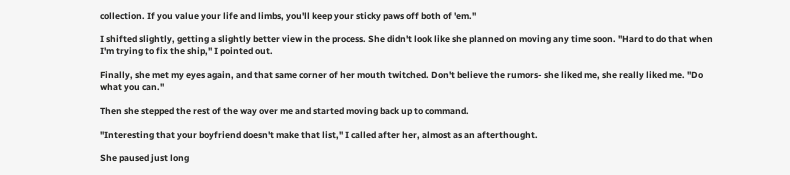collection. If you value your life and limbs, you'll keep your sticky paws off both of 'em."

I shifted slightly, getting a slightly better view in the process. She didn't look like she planned on moving any time soon. "Hard to do that when I'm trying to fix the ship," I pointed out.

Finally, she met my eyes again, and that same corner of her mouth twitched. Don't believe the rumors- she liked me, she really liked me. "Do what you can."

Then she stepped the rest of the way over me and started moving back up to command.

"Interesting that your boyfriend doesn't make that list," I called after her, almost as an afterthought.

She paused just long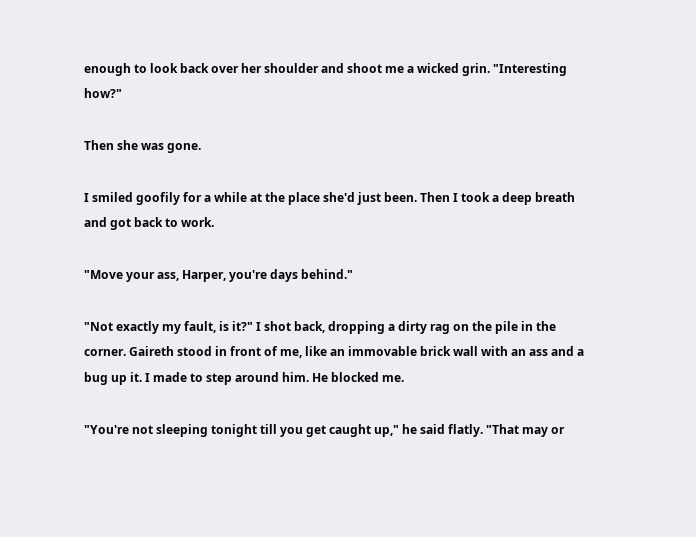enough to look back over her shoulder and shoot me a wicked grin. "Interesting how?"

Then she was gone.

I smiled goofily for a while at the place she'd just been. Then I took a deep breath and got back to work.

"Move your ass, Harper, you're days behind."

"Not exactly my fault, is it?" I shot back, dropping a dirty rag on the pile in the corner. Gaireth stood in front of me, like an immovable brick wall with an ass and a bug up it. I made to step around him. He blocked me.

"You're not sleeping tonight till you get caught up," he said flatly. "That may or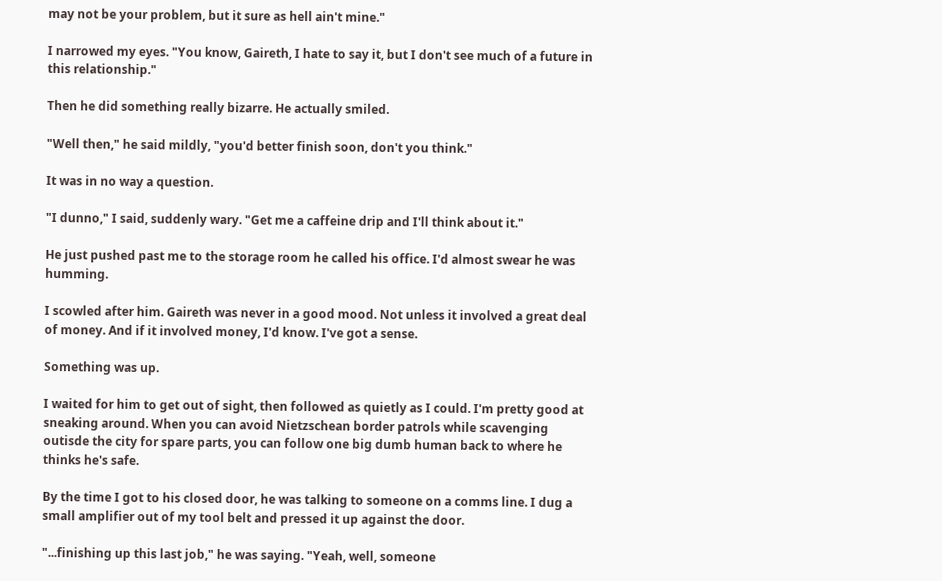may not be your problem, but it sure as hell ain't mine."

I narrowed my eyes. "You know, Gaireth, I hate to say it, but I don't see much of a future in this relationship."

Then he did something really bizarre. He actually smiled.

"Well then," he said mildly, "you'd better finish soon, don't you think."

It was in no way a question.

"I dunno," I said, suddenly wary. "Get me a caffeine drip and I'll think about it."

He just pushed past me to the storage room he called his office. I'd almost swear he was humming.

I scowled after him. Gaireth was never in a good mood. Not unless it involved a great deal of money. And if it involved money, I'd know. I've got a sense.

Something was up.

I waited for him to get out of sight, then followed as quietly as I could. I'm pretty good at sneaking around. When you can avoid Nietzschean border patrols while scavenging outisde the city for spare parts, you can follow one big dumb human back to where he thinks he's safe.

By the time I got to his closed door, he was talking to someone on a comms line. I dug a small amplifier out of my tool belt and pressed it up against the door.

"...finishing up this last job," he was saying. "Yeah, well, someone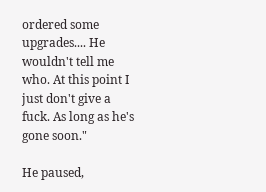ordered some upgrades.... He wouldn't tell me who. At this point I just don't give a fuck. As long as he's gone soon."

He paused,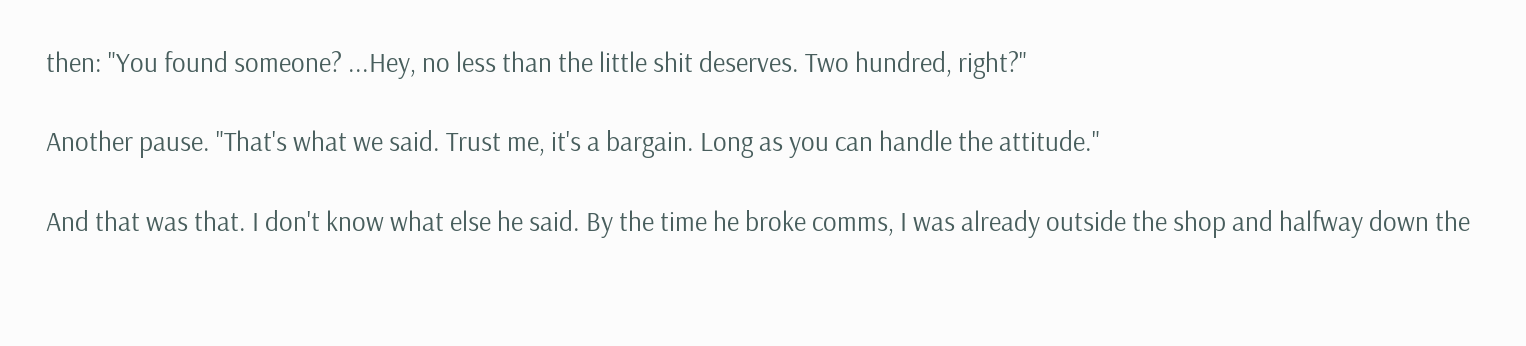then: "You found someone? ...Hey, no less than the little shit deserves. Two hundred, right?"

Another pause. "That's what we said. Trust me, it's a bargain. Long as you can handle the attitude."

And that was that. I don't know what else he said. By the time he broke comms, I was already outside the shop and halfway down the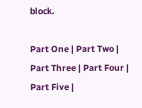block.

Part One | Part Two | Part Three | Part Four | Part Five |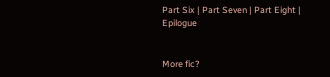Part Six | Part Seven | Part Eight | Epilogue


More fic?